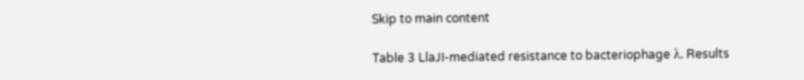Skip to main content

Table 3 LlaJI-mediated resistance to bacteriophage λ. Results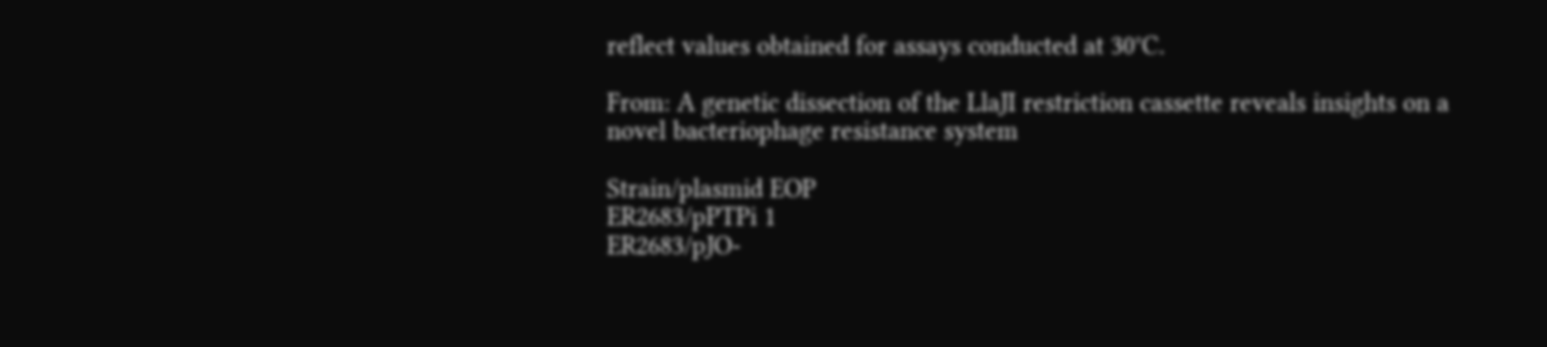reflect values obtained for assays conducted at 30°C.

From: A genetic dissection of the LlaJI restriction cassette reveals insights on a novel bacteriophage resistance system

Strain/plasmid EOP
ER2683/pPTPi 1
ER2683/pJO-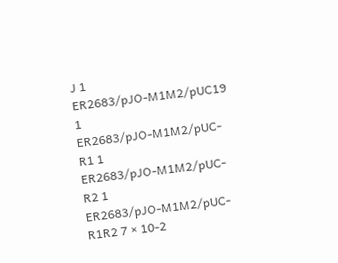J 1
ER2683/pJO-M1M2/pUC19 1
ER2683/pJO-M1M2/pUC-R1 1
ER2683/pJO-M1M2/pUC-R2 1
ER2683/pJO-M1M2/pUC-R1R2 7 × 10-2